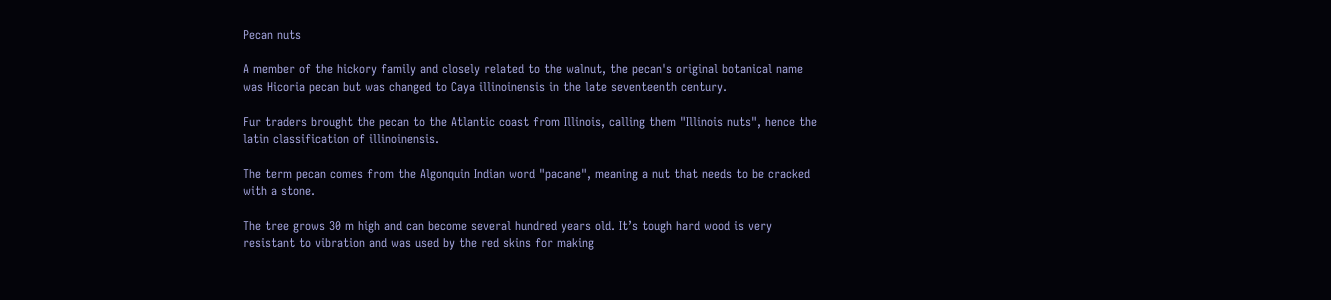Pecan nuts

A member of the hickory family and closely related to the walnut, the pecan's original botanical name was Hicoria pecan but was changed to Caya illinoinensis in the late seventeenth century.

Fur traders brought the pecan to the Atlantic coast from Illinois, calling them "Illinois nuts", hence the latin classification of illinoinensis.

The term pecan comes from the Algonquin Indian word "pacane", meaning a nut that needs to be cracked with a stone.

The tree grows 30 m high and can become several hundred years old. It’s tough hard wood is very resistant to vibration and was used by the red skins for making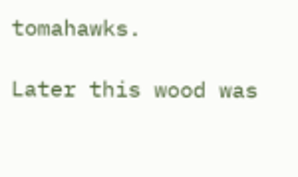tomahawks.

Later this wood was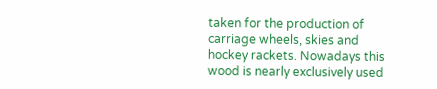taken for the production of carriage wheels, skies and hockey rackets. Nowadays this wood is nearly exclusively used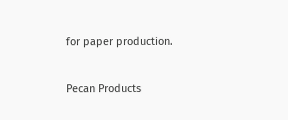for paper production.

Pecan Products